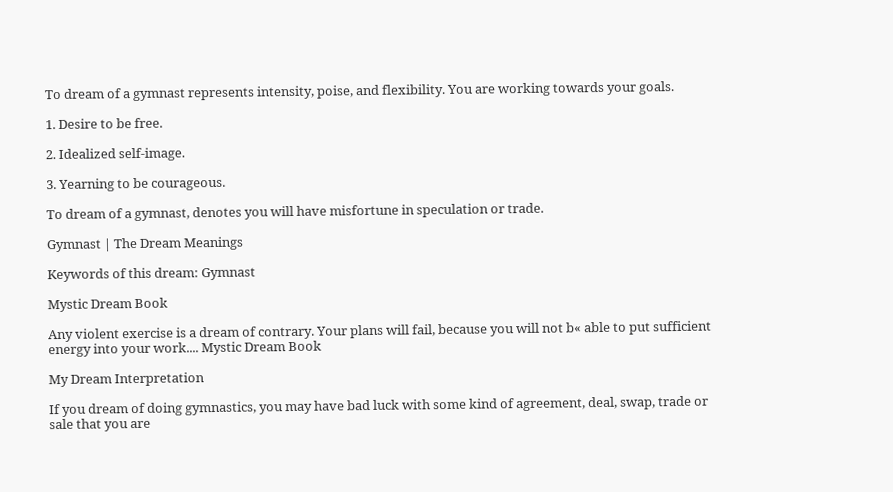To dream of a gymnast represents intensity, poise, and flexibility. You are working towards your goals.

1. Desire to be free.

2. Idealized self-image.

3. Yearning to be courageous.

To dream of a gymnast, denotes you will have misfortune in speculation or trade.

Gymnast | The Dream Meanings

Keywords of this dream: Gymnast

Mystic Dream Book

Any violent exercise is a dream of contrary. Your plans will fail, because you will not b« able to put sufficient energy into your work.... Mystic Dream Book

My Dream Interpretation

If you dream of doing gymnastics, you may have bad luck with some kind of agreement, deal, swap, trade or sale that you are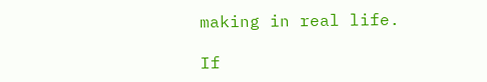making in real life.

If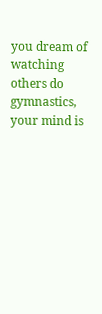you dream of watching others do gymnastics, your mind is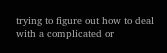trying to figure out how to deal with a complicated or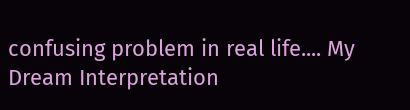confusing problem in real life.... My Dream Interpretation